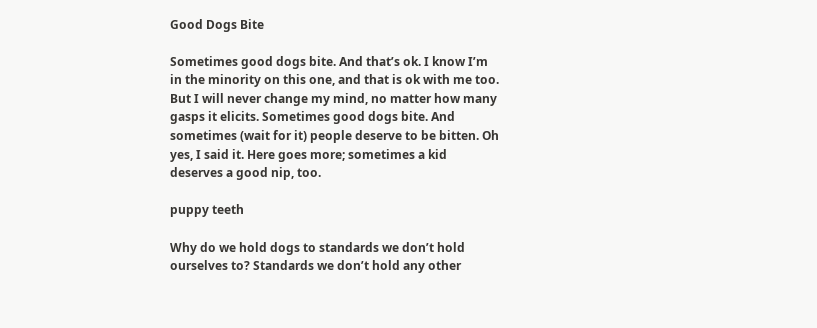Good Dogs Bite

Sometimes good dogs bite. And that’s ok. I know I’m in the minority on this one, and that is ok with me too. But I will never change my mind, no matter how many gasps it elicits. Sometimes good dogs bite. And sometimes (wait for it) people deserve to be bitten. Oh yes, I said it. Here goes more; sometimes a kid deserves a good nip, too.

puppy teeth

Why do we hold dogs to standards we don’t hold ourselves to? Standards we don’t hold any other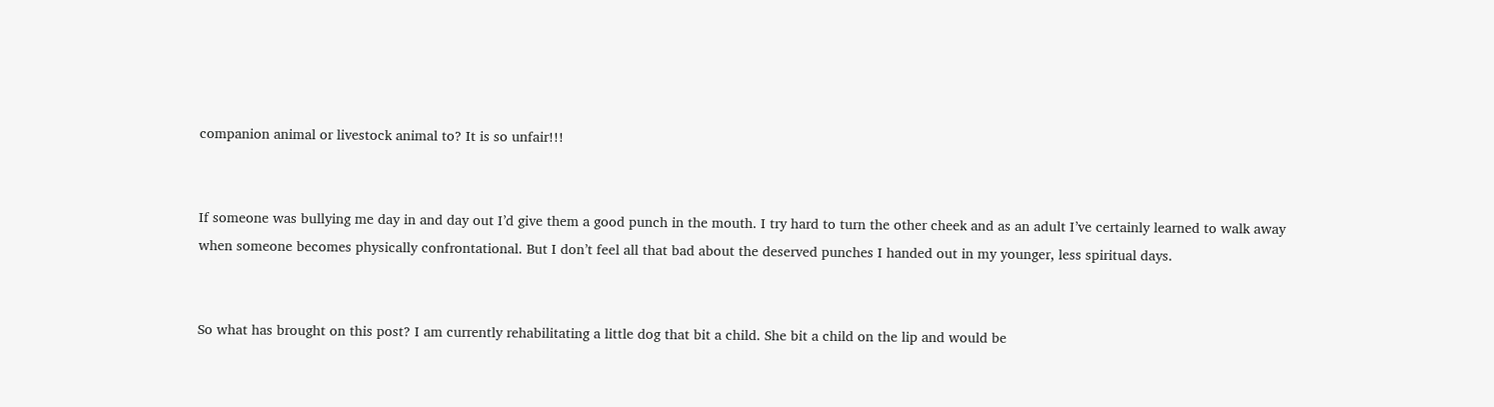companion animal or livestock animal to? It is so unfair!!!


If someone was bullying me day in and day out I’d give them a good punch in the mouth. I try hard to turn the other cheek and as an adult I’ve certainly learned to walk away when someone becomes physically confrontational. But I don’t feel all that bad about the deserved punches I handed out in my younger, less spiritual days.


So what has brought on this post? I am currently rehabilitating a little dog that bit a child. She bit a child on the lip and would be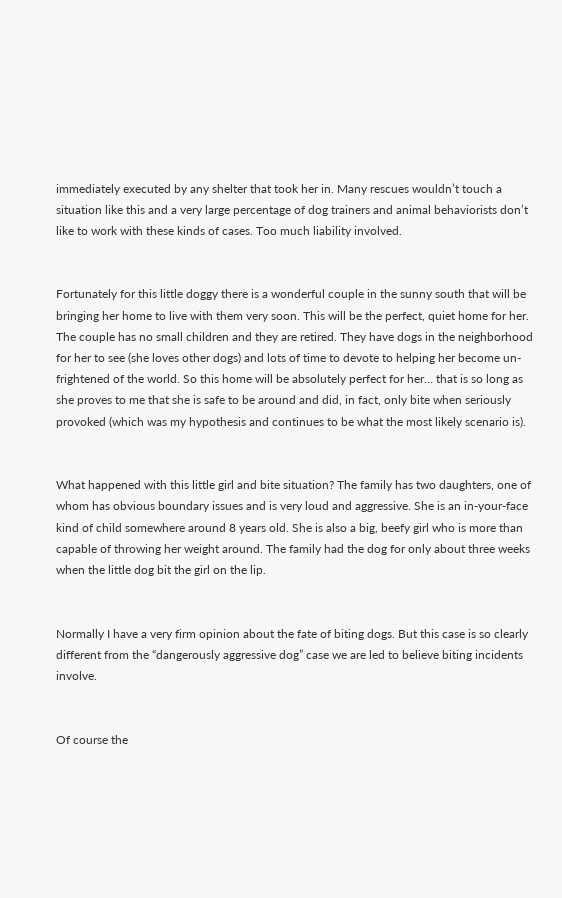immediately executed by any shelter that took her in. Many rescues wouldn’t touch a situation like this and a very large percentage of dog trainers and animal behaviorists don’t like to work with these kinds of cases. Too much liability involved.


Fortunately for this little doggy there is a wonderful couple in the sunny south that will be bringing her home to live with them very soon. This will be the perfect, quiet home for her. The couple has no small children and they are retired. They have dogs in the neighborhood for her to see (she loves other dogs) and lots of time to devote to helping her become un-frightened of the world. So this home will be absolutely perfect for her… that is so long as she proves to me that she is safe to be around and did, in fact, only bite when seriously provoked (which was my hypothesis and continues to be what the most likely scenario is).


What happened with this little girl and bite situation? The family has two daughters, one of whom has obvious boundary issues and is very loud and aggressive. She is an in-your-face kind of child somewhere around 8 years old. She is also a big, beefy girl who is more than capable of throwing her weight around. The family had the dog for only about three weeks when the little dog bit the girl on the lip.


Normally I have a very firm opinion about the fate of biting dogs. But this case is so clearly different from the “dangerously aggressive dog” case we are led to believe biting incidents involve.


Of course the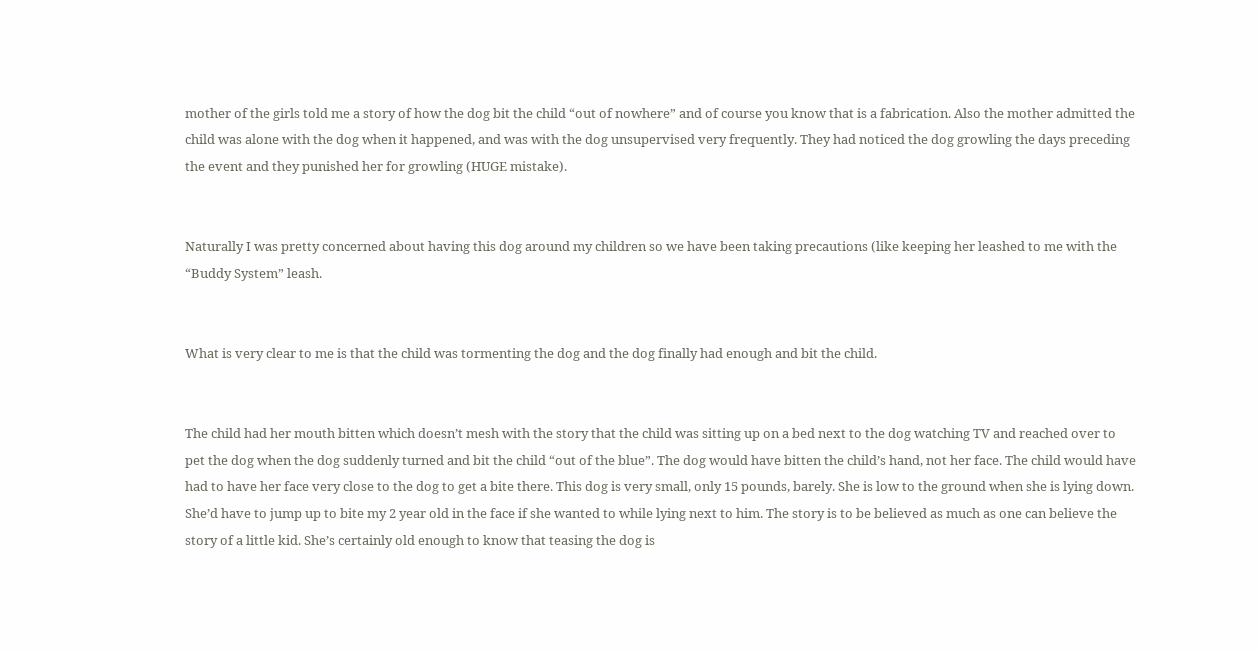mother of the girls told me a story of how the dog bit the child “out of nowhere” and of course you know that is a fabrication. Also the mother admitted the child was alone with the dog when it happened, and was with the dog unsupervised very frequently. They had noticed the dog growling the days preceding the event and they punished her for growling (HUGE mistake).


Naturally I was pretty concerned about having this dog around my children so we have been taking precautions (like keeping her leashed to me with the “Buddy System” leash.


What is very clear to me is that the child was tormenting the dog and the dog finally had enough and bit the child.


The child had her mouth bitten which doesn’t mesh with the story that the child was sitting up on a bed next to the dog watching TV and reached over to pet the dog when the dog suddenly turned and bit the child “out of the blue”. The dog would have bitten the child’s hand, not her face. The child would have had to have her face very close to the dog to get a bite there. This dog is very small, only 15 pounds, barely. She is low to the ground when she is lying down. She’d have to jump up to bite my 2 year old in the face if she wanted to while lying next to him. The story is to be believed as much as one can believe the story of a little kid. She’s certainly old enough to know that teasing the dog is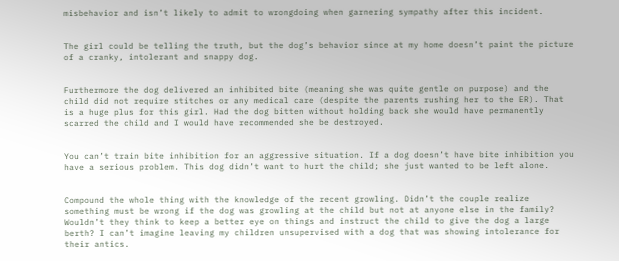misbehavior and isn’t likely to admit to wrongdoing when garnering sympathy after this incident.


The girl could be telling the truth, but the dog’s behavior since at my home doesn’t paint the picture of a cranky, intolerant and snappy dog.


Furthermore the dog delivered an inhibited bite (meaning she was quite gentle on purpose) and the child did not require stitches or any medical care (despite the parents rushing her to the ER). That is a huge plus for this girl. Had the dog bitten without holding back she would have permanently scarred the child and I would have recommended she be destroyed.


You can’t train bite inhibition for an aggressive situation. If a dog doesn’t have bite inhibition you have a serious problem. This dog didn’t want to hurt the child; she just wanted to be left alone.


Compound the whole thing with the knowledge of the recent growling. Didn’t the couple realize something must be wrong if the dog was growling at the child but not at anyone else in the family? Wouldn’t they think to keep a better eye on things and instruct the child to give the dog a large berth? I can’t imagine leaving my children unsupervised with a dog that was showing intolerance for their antics.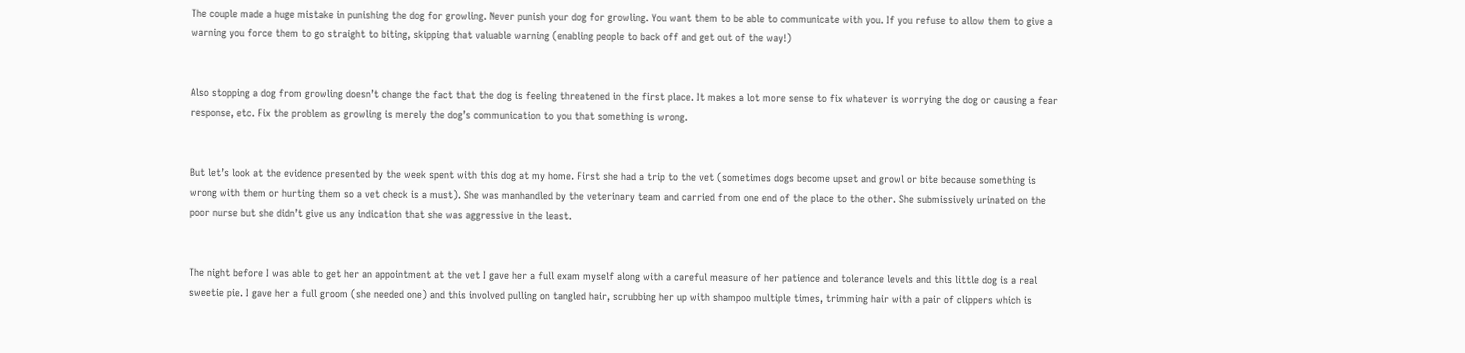The couple made a huge mistake in punishing the dog for growling. Never punish your dog for growling. You want them to be able to communicate with you. If you refuse to allow them to give a warning you force them to go straight to biting, skipping that valuable warning (enabling people to back off and get out of the way!)


Also stopping a dog from growling doesn’t change the fact that the dog is feeling threatened in the first place. It makes a lot more sense to fix whatever is worrying the dog or causing a fear response, etc. Fix the problem as growling is merely the dog’s communication to you that something is wrong.


But let’s look at the evidence presented by the week spent with this dog at my home. First she had a trip to the vet (sometimes dogs become upset and growl or bite because something is wrong with them or hurting them so a vet check is a must). She was manhandled by the veterinary team and carried from one end of the place to the other. She submissively urinated on the poor nurse but she didn’t give us any indication that she was aggressive in the least.


The night before I was able to get her an appointment at the vet I gave her a full exam myself along with a careful measure of her patience and tolerance levels and this little dog is a real sweetie pie. I gave her a full groom (she needed one) and this involved pulling on tangled hair, scrubbing her up with shampoo multiple times, trimming hair with a pair of clippers which is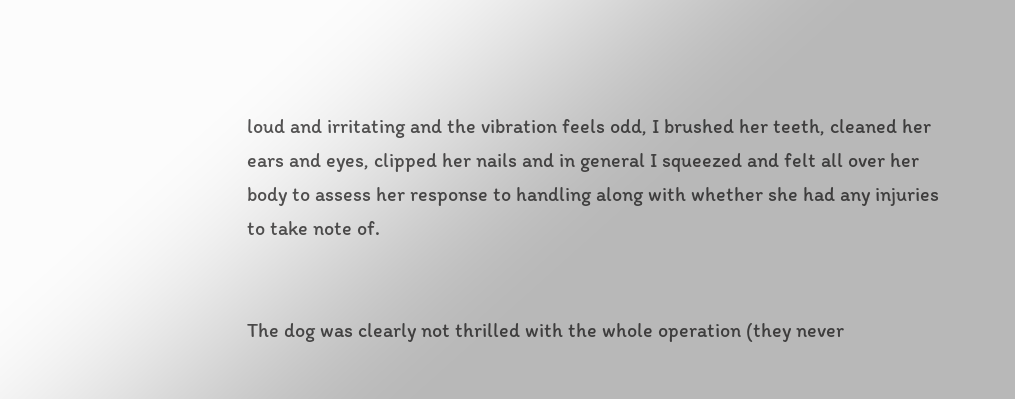loud and irritating and the vibration feels odd, I brushed her teeth, cleaned her ears and eyes, clipped her nails and in general I squeezed and felt all over her body to assess her response to handling along with whether she had any injuries to take note of.


The dog was clearly not thrilled with the whole operation (they never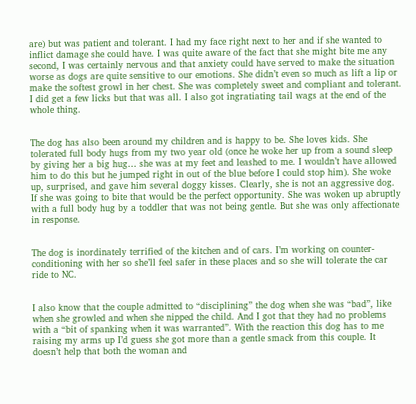are) but was patient and tolerant. I had my face right next to her and if she wanted to inflict damage she could have. I was quite aware of the fact that she might bite me any second, I was certainly nervous and that anxiety could have served to make the situation worse as dogs are quite sensitive to our emotions. She didn’t even so much as lift a lip or make the softest growl in her chest. She was completely sweet and compliant and tolerant. I did get a few licks but that was all. I also got ingratiating tail wags at the end of the whole thing.


The dog has also been around my children and is happy to be. She loves kids. She tolerated full body hugs from my two year old (once he woke her up from a sound sleep by giving her a big hug… she was at my feet and leashed to me. I wouldn’t have allowed him to do this but he jumped right in out of the blue before I could stop him). She woke up, surprised, and gave him several doggy kisses. Clearly, she is not an aggressive dog. If she was going to bite that would be the perfect opportunity. She was woken up abruptly with a full body hug by a toddler that was not being gentle. But she was only affectionate in response.


The dog is inordinately terrified of the kitchen and of cars. I’m working on counter-conditioning with her so she’ll feel safer in these places and so she will tolerate the car ride to NC.


I also know that the couple admitted to “disciplining” the dog when she was “bad”, like when she growled and when she nipped the child. And I got that they had no problems with a “bit of spanking when it was warranted”. With the reaction this dog has to me raising my arms up I’d guess she got more than a gentle smack from this couple. It doesn’t help that both the woman and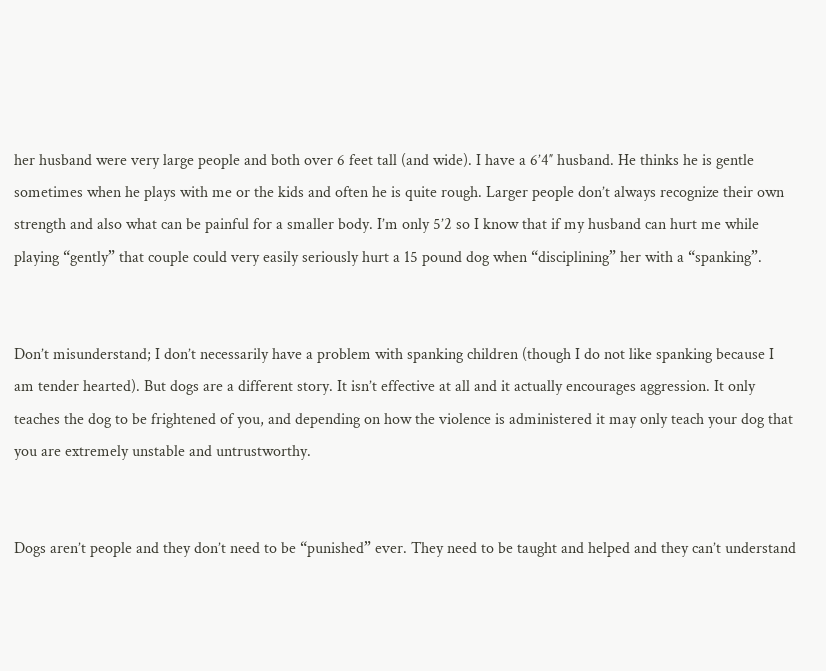her husband were very large people and both over 6 feet tall (and wide). I have a 6’4″ husband. He thinks he is gentle sometimes when he plays with me or the kids and often he is quite rough. Larger people don’t always recognize their own strength and also what can be painful for a smaller body. I’m only 5’2 so I know that if my husband can hurt me while playing “gently” that couple could very easily seriously hurt a 15 pound dog when “disciplining” her with a “spanking”.


Don’t misunderstand; I don’t necessarily have a problem with spanking children (though I do not like spanking because I am tender hearted). But dogs are a different story. It isn’t effective at all and it actually encourages aggression. It only teaches the dog to be frightened of you, and depending on how the violence is administered it may only teach your dog that you are extremely unstable and untrustworthy.


Dogs aren’t people and they don’t need to be “punished” ever. They need to be taught and helped and they can’t understand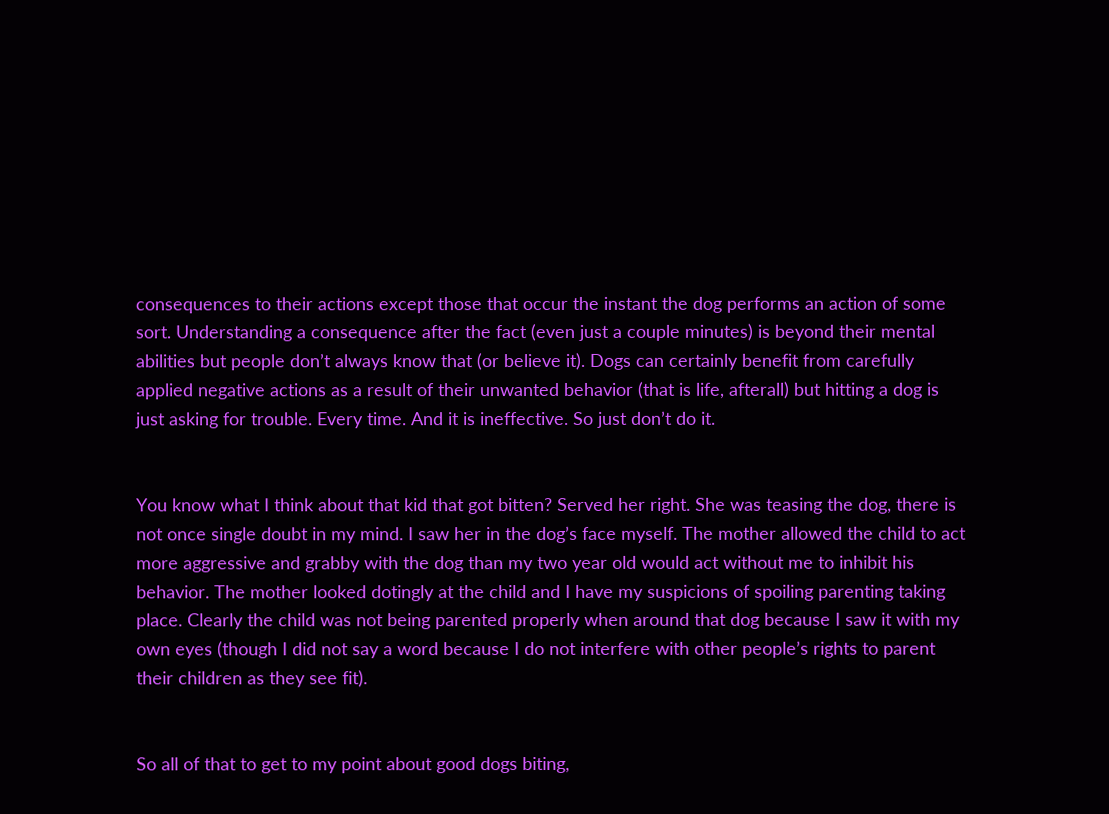consequences to their actions except those that occur the instant the dog performs an action of some sort. Understanding a consequence after the fact (even just a couple minutes) is beyond their mental abilities but people don’t always know that (or believe it). Dogs can certainly benefit from carefully applied negative actions as a result of their unwanted behavior (that is life, afterall) but hitting a dog is just asking for trouble. Every time. And it is ineffective. So just don’t do it.


You know what I think about that kid that got bitten? Served her right. She was teasing the dog, there is not once single doubt in my mind. I saw her in the dog’s face myself. The mother allowed the child to act more aggressive and grabby with the dog than my two year old would act without me to inhibit his behavior. The mother looked dotingly at the child and I have my suspicions of spoiling parenting taking place. Clearly the child was not being parented properly when around that dog because I saw it with my own eyes (though I did not say a word because I do not interfere with other people’s rights to parent their children as they see fit).


So all of that to get to my point about good dogs biting,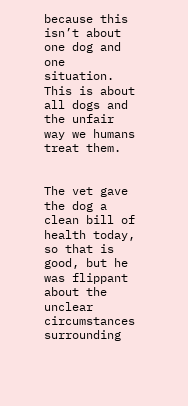because this isn’t about one dog and one situation. This is about all dogs and the unfair way we humans treat them.


The vet gave the dog a clean bill of health today, so that is good, but he was flippant about the unclear circumstances surrounding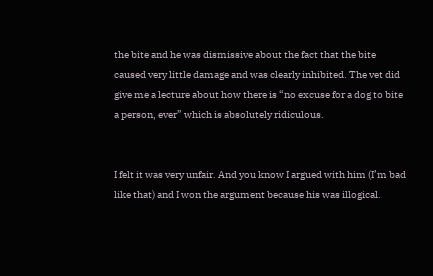the bite and he was dismissive about the fact that the bite caused very little damage and was clearly inhibited. The vet did give me a lecture about how there is “no excuse for a dog to bite a person, ever” which is absolutely ridiculous.


I felt it was very unfair. And you know I argued with him (I’m bad like that) and I won the argument because his was illogical.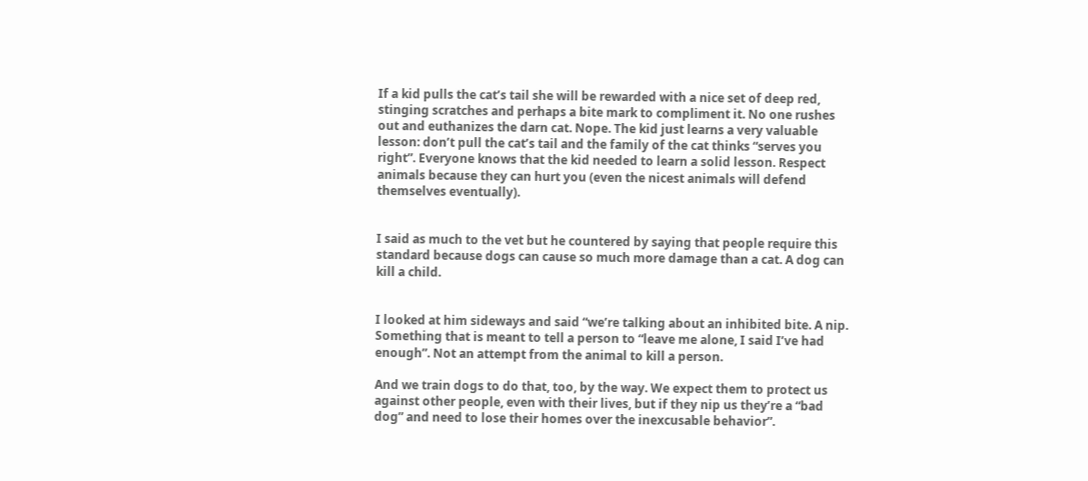If a kid pulls the cat’s tail she will be rewarded with a nice set of deep red, stinging scratches and perhaps a bite mark to compliment it. No one rushes out and euthanizes the darn cat. Nope. The kid just learns a very valuable lesson: don’t pull the cat’s tail and the family of the cat thinks “serves you right”. Everyone knows that the kid needed to learn a solid lesson. Respect animals because they can hurt you (even the nicest animals will defend themselves eventually).


I said as much to the vet but he countered by saying that people require this standard because dogs can cause so much more damage than a cat. A dog can kill a child.


I looked at him sideways and said “we’re talking about an inhibited bite. A nip. Something that is meant to tell a person to “leave me alone, I said I’ve had enough”. Not an attempt from the animal to kill a person.

And we train dogs to do that, too, by the way. We expect them to protect us against other people, even with their lives, but if they nip us they’re a “bad dog” and need to lose their homes over the inexcusable behavior”.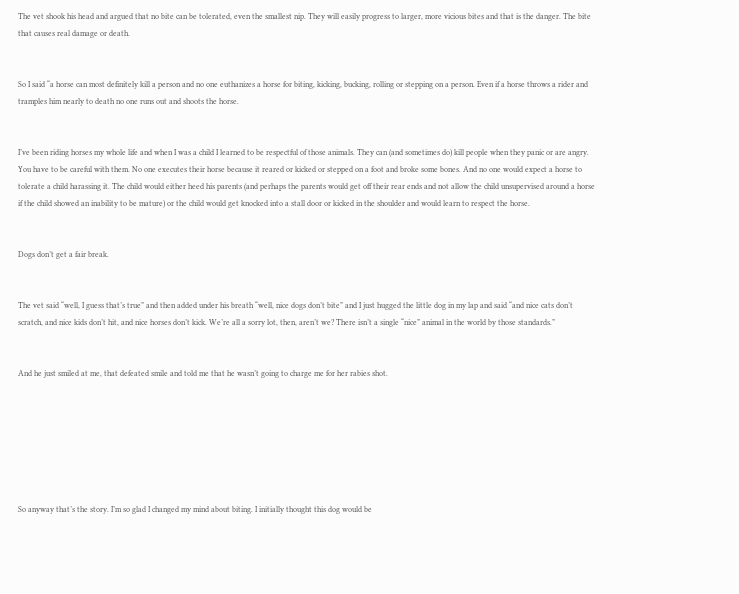The vet shook his head and argued that no bite can be tolerated, even the smallest nip. They will easily progress to larger, more vicious bites and that is the danger. The bite that causes real damage or death.


So I said “a horse can most definitely kill a person and no one euthanizes a horse for biting, kicking, bucking, rolling or stepping on a person. Even if a horse throws a rider and tramples him nearly to death no one runs out and shoots the horse.


I’ve been riding horses my whole life and when I was a child I learned to be respectful of those animals. They can (and sometimes do) kill people when they panic or are angry. You have to be careful with them. No one executes their horse because it reared or kicked or stepped on a foot and broke some bones. And no one would expect a horse to tolerate a child harassing it. The child would either heed his parents (and perhaps the parents would get off their rear ends and not allow the child unsupervised around a horse if the child showed an inability to be mature) or the child would get knocked into a stall door or kicked in the shoulder and would learn to respect the horse.


Dogs don’t get a fair break.


The vet said “well, I guess that’s true” and then added under his breath “well, nice dogs don’t bite” and I just hugged the little dog in my lap and said “and nice cats don’t scratch, and nice kids don’t hit, and nice horses don’t kick. We’re all a sorry lot, then, aren’t we? There isn’t a single “nice” animal in the world by those standards.”


And he just smiled at me, that defeated smile and told me that he wasn’t going to charge me for her rabies shot.







So anyway that’s the story. I’m so glad I changed my mind about biting. I initially thought this dog would be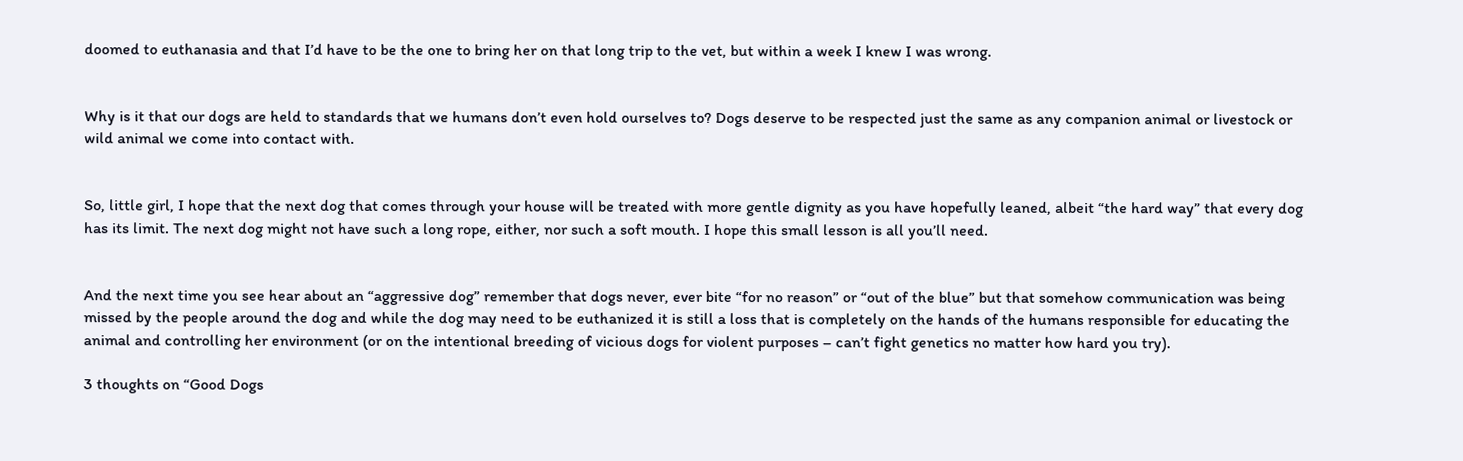doomed to euthanasia and that I’d have to be the one to bring her on that long trip to the vet, but within a week I knew I was wrong.


Why is it that our dogs are held to standards that we humans don’t even hold ourselves to? Dogs deserve to be respected just the same as any companion animal or livestock or wild animal we come into contact with.


So, little girl, I hope that the next dog that comes through your house will be treated with more gentle dignity as you have hopefully leaned, albeit “the hard way” that every dog has its limit. The next dog might not have such a long rope, either, nor such a soft mouth. I hope this small lesson is all you’ll need.


And the next time you see hear about an “aggressive dog” remember that dogs never, ever bite “for no reason” or “out of the blue” but that somehow communication was being missed by the people around the dog and while the dog may need to be euthanized it is still a loss that is completely on the hands of the humans responsible for educating the animal and controlling her environment (or on the intentional breeding of vicious dogs for violent purposes – can’t fight genetics no matter how hard you try).

3 thoughts on “Good Dogs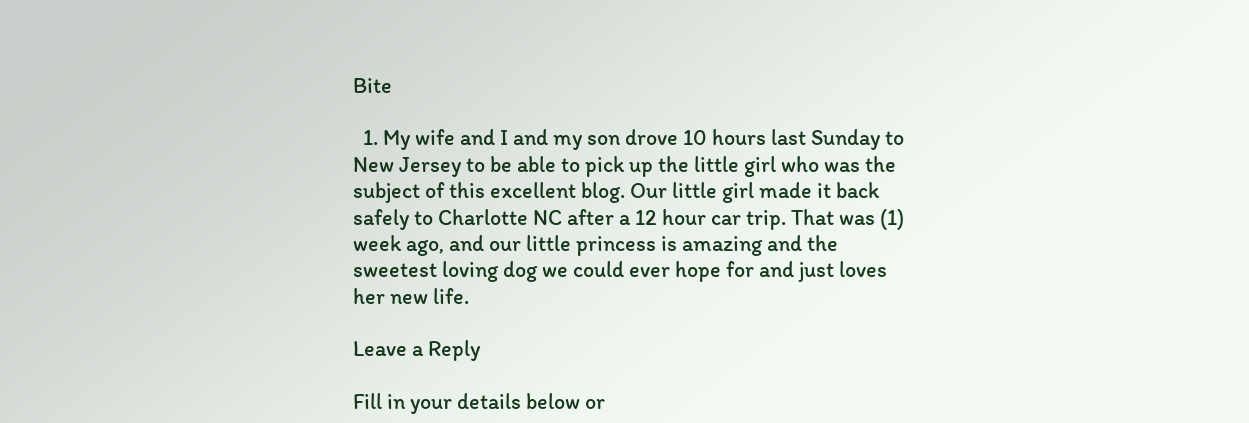Bite

  1. My wife and I and my son drove 10 hours last Sunday to New Jersey to be able to pick up the little girl who was the subject of this excellent blog. Our little girl made it back safely to Charlotte NC after a 12 hour car trip. That was (1) week ago, and our little princess is amazing and the sweetest loving dog we could ever hope for and just loves her new life.

Leave a Reply

Fill in your details below or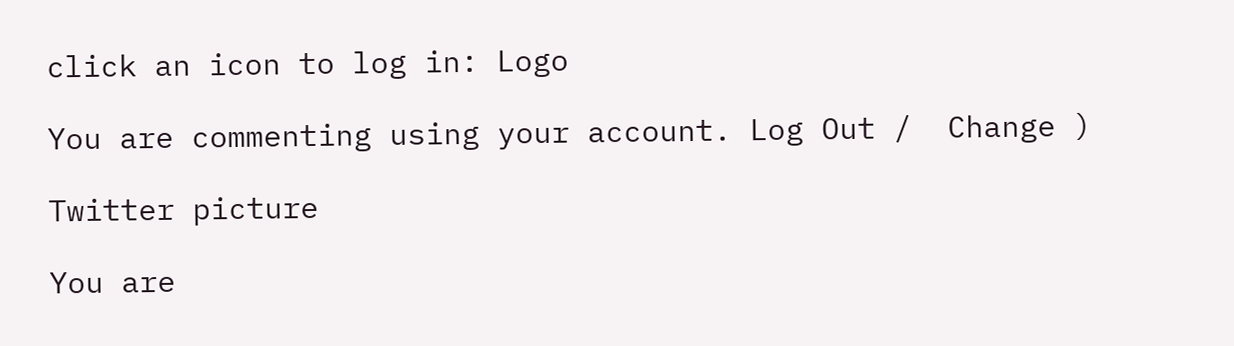click an icon to log in: Logo

You are commenting using your account. Log Out /  Change )

Twitter picture

You are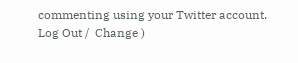commenting using your Twitter account. Log Out /  Change )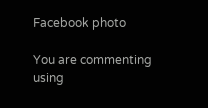Facebook photo

You are commenting using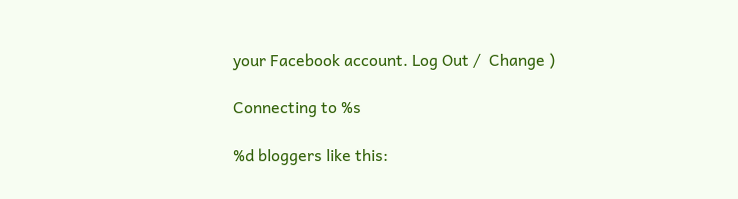your Facebook account. Log Out /  Change )

Connecting to %s

%d bloggers like this: